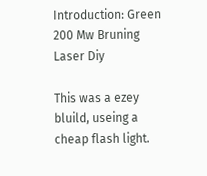Introduction: Green 200 Mw Bruning Laser Diy

This was a ezey bluild, useing a cheap flash light.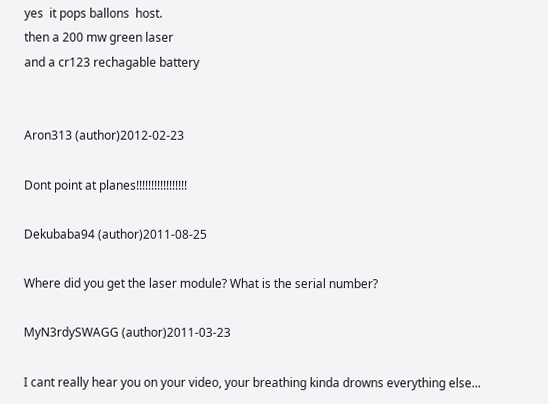yes  it pops ballons  host.
then a 200 mw green laser
and a cr123 rechagable battery


Aron313 (author)2012-02-23

Dont point at planes!!!!!!!!!!!!!!!!!

Dekubaba94 (author)2011-08-25

Where did you get the laser module? What is the serial number?

MyN3rdySWAGG (author)2011-03-23

I cant really hear you on your video, your breathing kinda drowns everything else...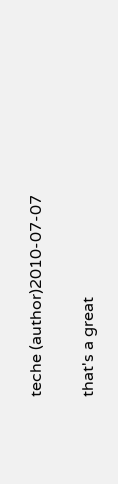teche (author)2010-07-07

that's a great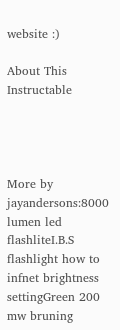website :)

About This Instructable




More by jayandersons:8000  lumen led flashliteI.B.S flashlight how to infnet brightness settingGreen 200 mw bruning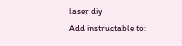laser diy
Add instructable to: